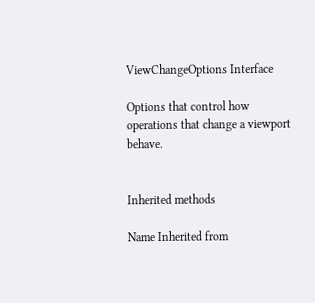ViewChangeOptions Interface

Options that control how operations that change a viewport behave.


Inherited methods

Name Inherited from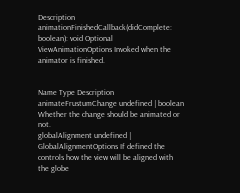Description
animationFinishedCallback(didComplete: boolean): void Optional ViewAnimationOptions Invoked when the animator is finished.


Name Type Description
animateFrustumChange undefined | boolean Whether the change should be animated or not.
globalAlignment undefined | GlobalAlignmentOptions If defined the controls how the view will be aligned with the globe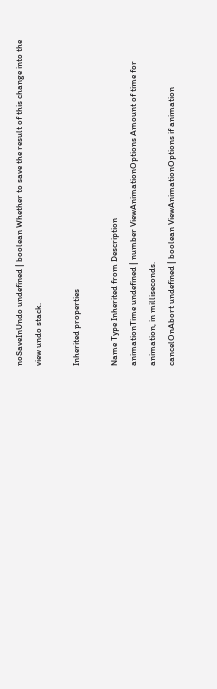noSaveInUndo undefined | boolean Whether to save the result of this change into the view undo stack.

Inherited properties

Name Type Inherited from Description
animationTime undefined | number ViewAnimationOptions Amount of time for animation, in milliseconds.
cancelOnAbort undefined | boolean ViewAnimationOptions if animation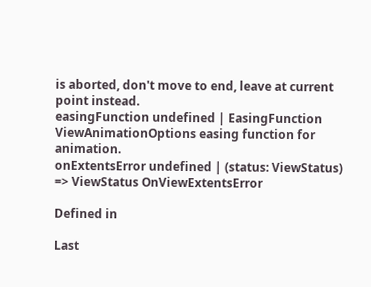is aborted, don't move to end, leave at current point instead.
easingFunction undefined | EasingFunction ViewAnimationOptions easing function for animation.
onExtentsError undefined | (status: ViewStatus) => ViewStatus OnViewExtentsError

Defined in

Last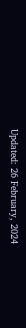Updated: 26 February, 2024